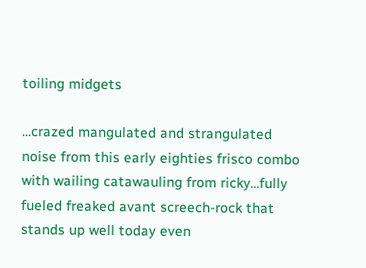toiling midgets

...crazed mangulated and strangulated noise from this early eighties frisco combo with wailing catawauling from ricky...fully fueled freaked avant screech-rock that stands up well today even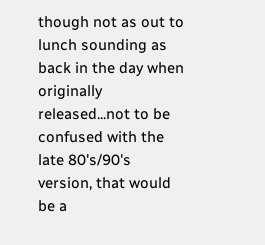though not as out to lunch sounding as back in the day when originally released...not to be confused with the late 80's/90's version, that would be a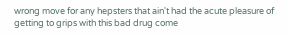wrong move for any hepsters that ain't had the acute pleasure of getting to grips with this bad drug come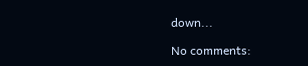down...

No comments: